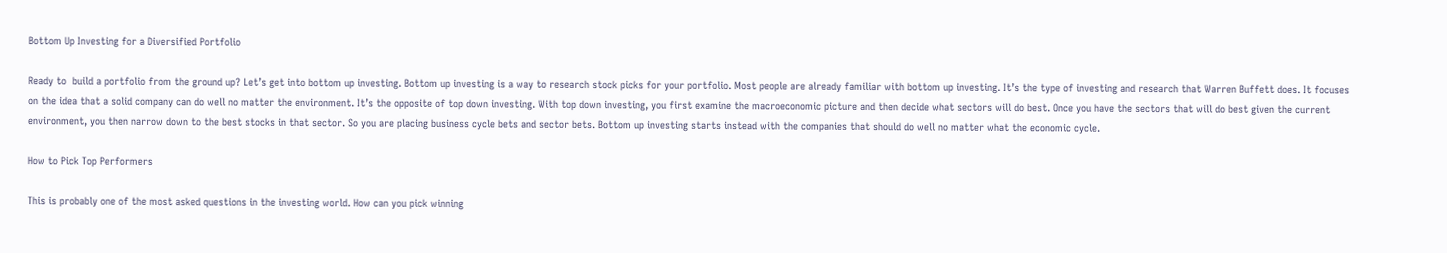Bottom Up Investing for a Diversified Portfolio

Ready to  build a portfolio from the ground up? Let’s get into bottom up investing. Bottom up investing is a way to research stock picks for your portfolio. Most people are already familiar with bottom up investing. It’s the type of investing and research that Warren Buffett does. It focuses on the idea that a solid company can do well no matter the environment. It’s the opposite of top down investing. With top down investing, you first examine the macroeconomic picture and then decide what sectors will do best. Once you have the sectors that will do best given the current environment, you then narrow down to the best stocks in that sector. So you are placing business cycle bets and sector bets. Bottom up investing starts instead with the companies that should do well no matter what the economic cycle.

How to Pick Top Performers

This is probably one of the most asked questions in the investing world. How can you pick winning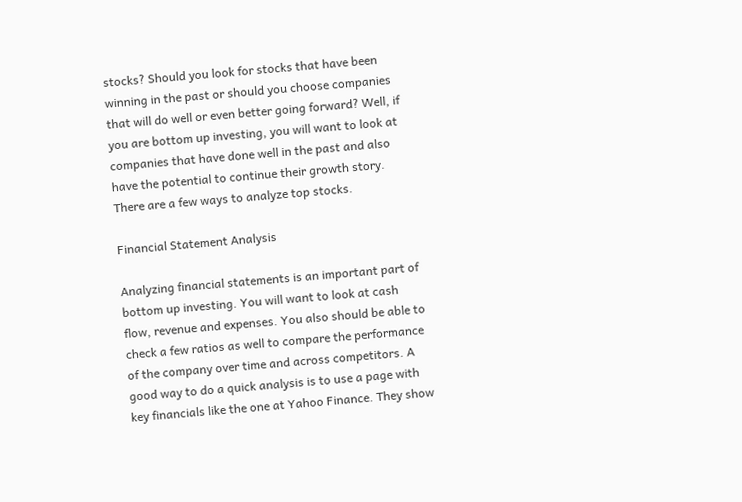stocks? Should you look for stocks that have been winning in the past or should you choose companies that will do well or even better going forward? Well, if you are bottom up investing, you will want to look at companies that have done well in the past and also have the potential to continue their growth story. There are a few ways to analyze top stocks.

Financial Statement Analysis

Analyzing financial statements is an important part of bottom up investing. You will want to look at cash flow, revenue and expenses. You also should be able to check a few ratios as well to compare the performance of the company over time and across competitors. A good way to do a quick analysis is to use a page with key financials like the one at Yahoo Finance. They show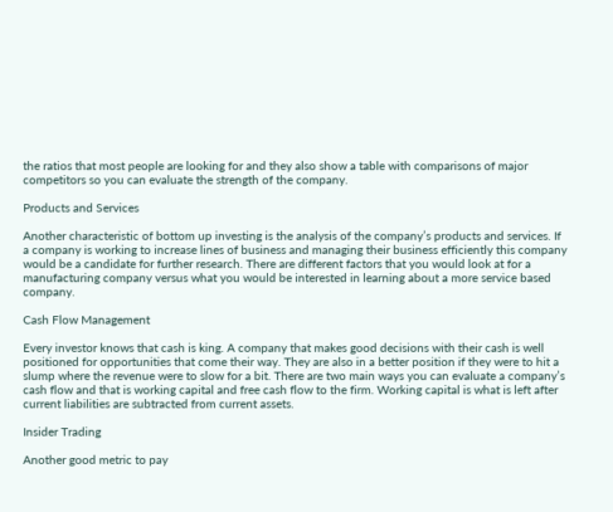the ratios that most people are looking for and they also show a table with comparisons of major competitors so you can evaluate the strength of the company.

Products and Services

Another characteristic of bottom up investing is the analysis of the company’s products and services. If a company is working to increase lines of business and managing their business efficiently this company would be a candidate for further research. There are different factors that you would look at for a manufacturing company versus what you would be interested in learning about a more service based company.

Cash Flow Management

Every investor knows that cash is king. A company that makes good decisions with their cash is well positioned for opportunities that come their way. They are also in a better position if they were to hit a slump where the revenue were to slow for a bit. There are two main ways you can evaluate a company’s cash flow and that is working capital and free cash flow to the firm. Working capital is what is left after current liabilities are subtracted from current assets.

Insider Trading

Another good metric to pay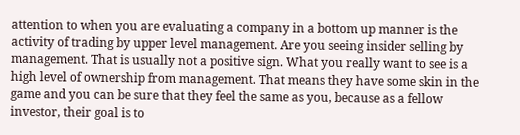attention to when you are evaluating a company in a bottom up manner is the activity of trading by upper level management. Are you seeing insider selling by management. That is usually not a positive sign. What you really want to see is a high level of ownership from management. That means they have some skin in the game and you can be sure that they feel the same as you, because as a fellow investor, their goal is to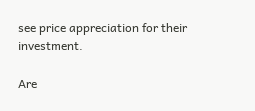see price appreciation for their investment.

Are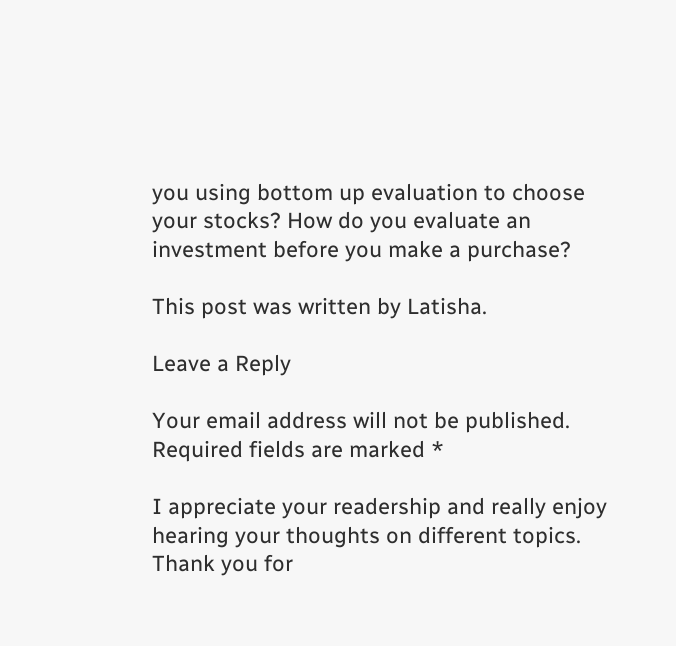you using bottom up evaluation to choose your stocks? How do you evaluate an investment before you make a purchase?

This post was written by Latisha.

Leave a Reply

Your email address will not be published. Required fields are marked *

I appreciate your readership and really enjoy hearing your thoughts on different topics. Thank you for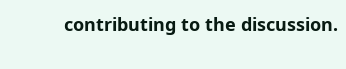contributing to the discussion.